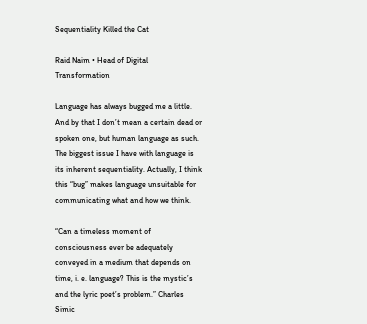Sequentiality Killed the Cat

Raid Naim • Head of Digital Transformation

Language has always bugged me a little. And by that I don’t mean a certain dead or spoken one, but human language as such. The biggest issue I have with language is its inherent sequentiality. Actually, I think this “bug” makes language unsuitable for communicating what and how we think.

“Can a timeless moment of consciousness ever be adequately conveyed in a medium that depends on time, i. e. language? This is the mystic’s and the lyric poet’s problem.” Charles Simic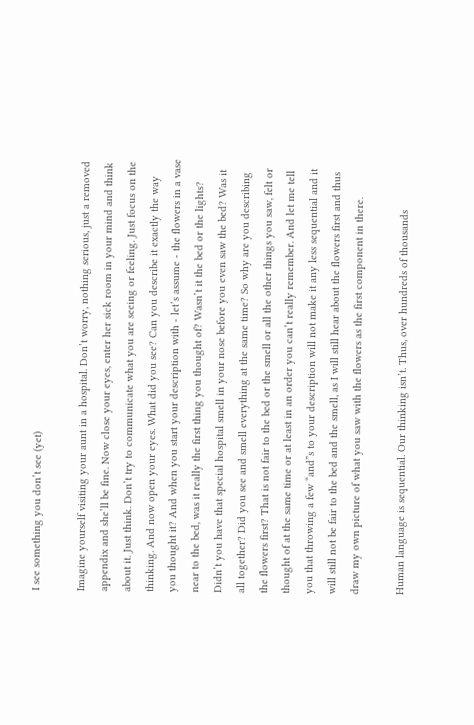I see something you don’t see (yet)

Imagine yourself visiting your aunt in a hospital. Don’t worry, nothing serious, just a removed appendix and she’ll be fine. Now close your eyes, enter her sick room in your mind and think about it. Just think. Don’t try to communicate what you are seeing or feeling. Just focus on the thinking. And now open your eyes. What did you see? Can you describe it exactly the way you thought it? And when you start your description with - let’s assume - the flowers in a vase near to the bed, was it really the first thing you thought of? Wasn’t it the bed or the lights? Didn’t you have that special hospital smell in your nose before you even saw the bed? Was it all together? Did you see and smell everything at the same time? So why are you describing the flowers first? That is not fair to the bed or the smell or all the other things you saw, felt or thought of at the same time or at least in an order you can’t really remember. And let me tell you that throwing a few “and”s to your description will not make it any less sequential and it will still not be fair to the bed and the smell, as I will still hear about the flowers first and thus draw my own picture of what you saw with the flowers as the first component in there.

Human language is sequential. Our thinking isn’t. Thus, over hundreds of thousands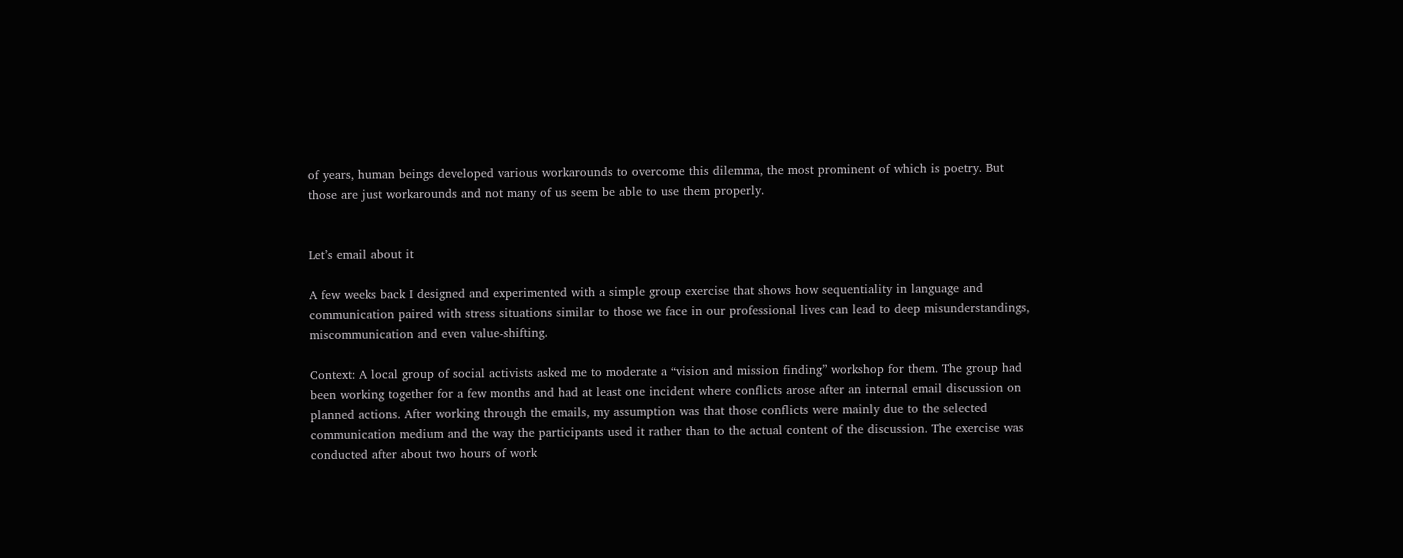of years, human beings developed various workarounds to overcome this dilemma, the most prominent of which is poetry. But those are just workarounds and not many of us seem be able to use them properly.


Let’s email about it

A few weeks back I designed and experimented with a simple group exercise that shows how sequentiality in language and communication paired with stress situations similar to those we face in our professional lives can lead to deep misunderstandings, miscommunication and even value-shifting.

Context: A local group of social activists asked me to moderate a “vision and mission finding” workshop for them. The group had been working together for a few months and had at least one incident where conflicts arose after an internal email discussion on planned actions. After working through the emails, my assumption was that those conflicts were mainly due to the selected communication medium and the way the participants used it rather than to the actual content of the discussion. The exercise was conducted after about two hours of work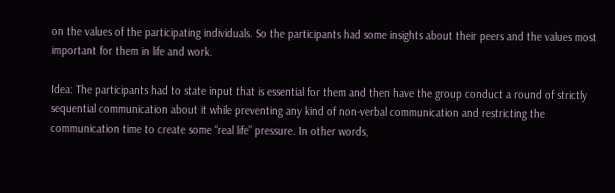on the values of the participating individuals. So the participants had some insights about their peers and the values most important for them in life and work.

Idea: The participants had to state input that is essential for them and then have the group conduct a round of strictly sequential communication about it while preventing any kind of non-verbal communication and restricting the communication time to create some “real life” pressure. In other words,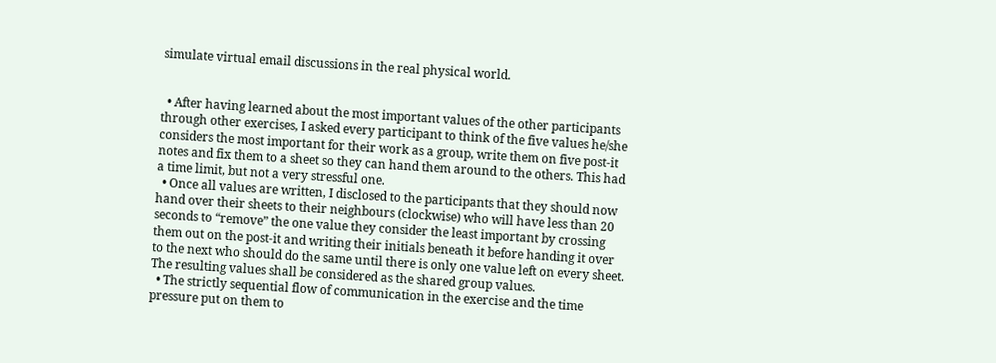simulate virtual email discussions in the real physical world.


  • After having learned about the most important values of the other participants through other exercises, I asked every participant to think of the five values he/she considers the most important for their work as a group, write them on five post-it notes and fix them to a sheet so they can hand them around to the others. This had a time limit, but not a very stressful one.
  • Once all values are written, I disclosed to the participants that they should now hand over their sheets to their neighbours (clockwise) who will have less than 20 seconds to “remove” the one value they consider the least important by crossing them out on the post-it and writing their initials beneath it before handing it over to the next who should do the same until there is only one value left on every sheet. The resulting values shall be considered as the shared group values.
  • The strictly sequential flow of communication in the exercise and the time pressure put on them to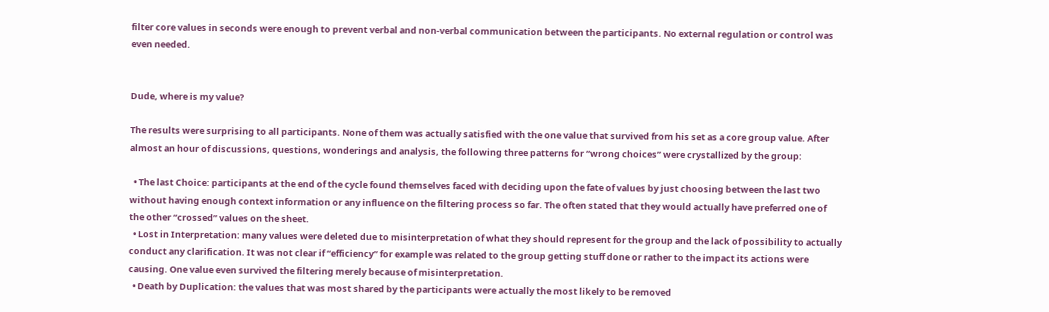filter core values in seconds were enough to prevent verbal and non-verbal communication between the participants. No external regulation or control was even needed.


Dude, where is my value?

The results were surprising to all participants. None of them was actually satisfied with the one value that survived from his set as a core group value. After almost an hour of discussions, questions, wonderings and analysis, the following three patterns for “wrong choices” were crystallized by the group:

  • The last Choice: participants at the end of the cycle found themselves faced with deciding upon the fate of values by just choosing between the last two without having enough context information or any influence on the filtering process so far. The often stated that they would actually have preferred one of the other “crossed” values on the sheet.
  • Lost in Interpretation: many values were deleted due to misinterpretation of what they should represent for the group and the lack of possibility to actually conduct any clarification. It was not clear if “efficiency” for example was related to the group getting stuff done or rather to the impact its actions were causing. One value even survived the filtering merely because of misinterpretation.
  • Death by Duplication: the values that was most shared by the participants were actually the most likely to be removed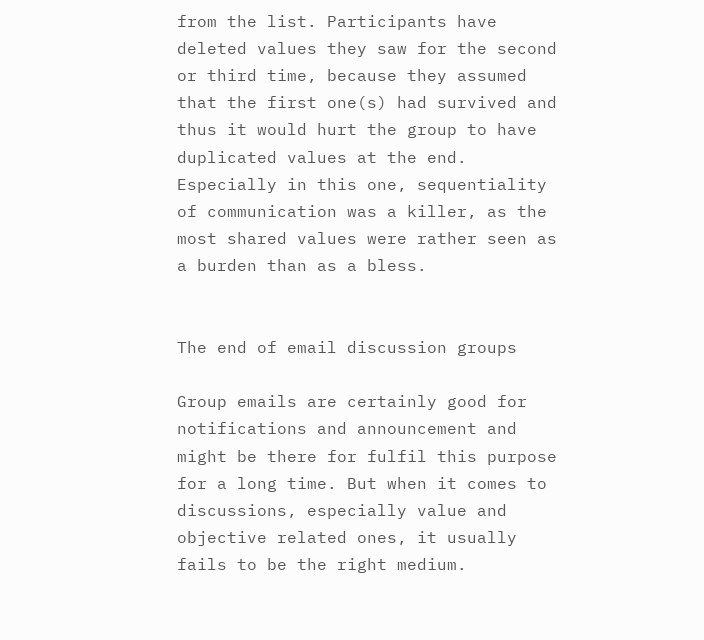from the list. Participants have deleted values they saw for the second or third time, because they assumed that the first one(s) had survived and thus it would hurt the group to have duplicated values at the end. Especially in this one, sequentiality of communication was a killer, as the most shared values were rather seen as a burden than as a bless.


The end of email discussion groups

Group emails are certainly good for notifications and announcement and might be there for fulfil this purpose for a long time. But when it comes to discussions, especially value and objective related ones, it usually fails to be the right medium.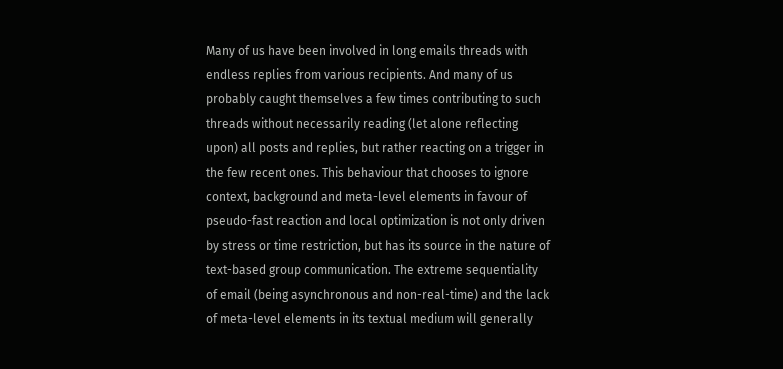Many of us have been involved in long emails threads with endless replies from various recipients. And many of us probably caught themselves a few times contributing to such threads without necessarily reading (let alone reflecting upon) all posts and replies, but rather reacting on a trigger in the few recent ones. This behaviour that chooses to ignore context, background and meta-level elements in favour of pseudo-fast reaction and local optimization is not only driven by stress or time restriction, but has its source in the nature of text-based group communication. The extreme sequentiality of email (being asynchronous and non-real-time) and the lack of meta-level elements in its textual medium will generally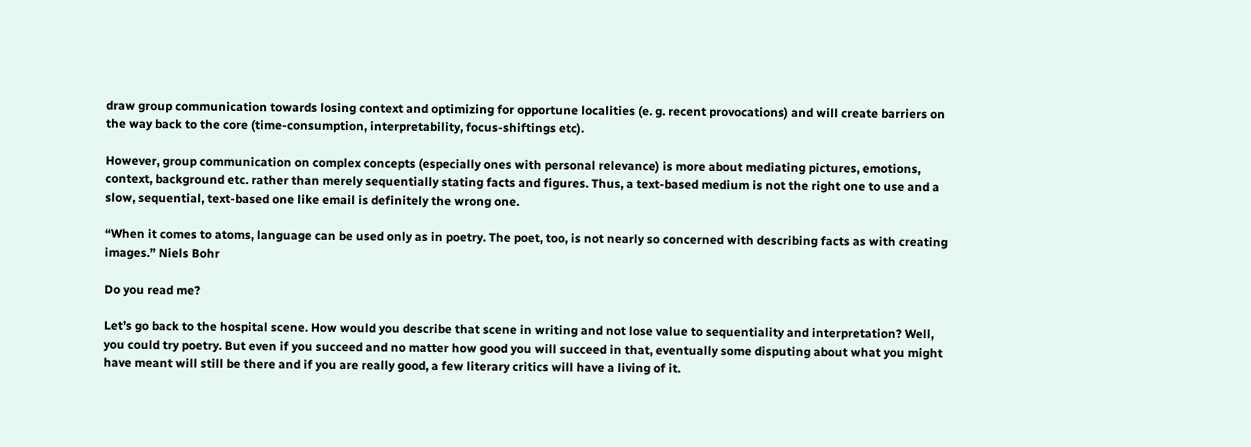draw group communication towards losing context and optimizing for opportune localities (e. g. recent provocations) and will create barriers on the way back to the core (time-consumption, interpretability, focus-shiftings etc).

However, group communication on complex concepts (especially ones with personal relevance) is more about mediating pictures, emotions, context, background etc. rather than merely sequentially stating facts and figures. Thus, a text-based medium is not the right one to use and a slow, sequential, text-based one like email is definitely the wrong one.

“When it comes to atoms, language can be used only as in poetry. The poet, too, is not nearly so concerned with describing facts as with creating images.” Niels Bohr

Do you read me?

Let’s go back to the hospital scene. How would you describe that scene in writing and not lose value to sequentiality and interpretation? Well, you could try poetry. But even if you succeed and no matter how good you will succeed in that, eventually some disputing about what you might have meant will still be there and if you are really good, a few literary critics will have a living of it.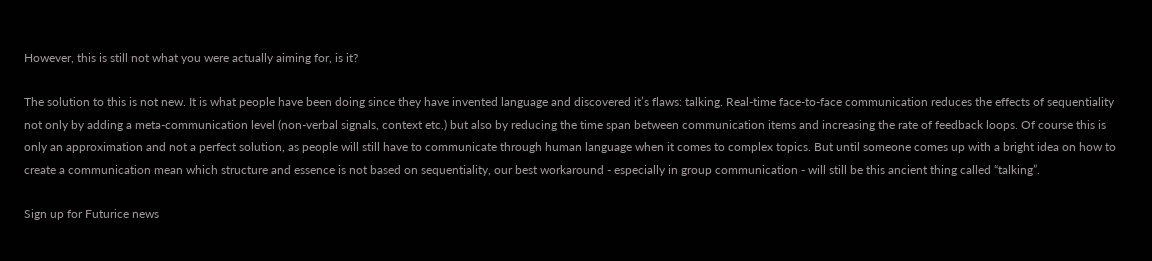However, this is still not what you were actually aiming for, is it?

The solution to this is not new. It is what people have been doing since they have invented language and discovered it’s flaws: talking. Real-time face-to-face communication reduces the effects of sequentiality not only by adding a meta-communication level (non-verbal signals, context etc.) but also by reducing the time span between communication items and increasing the rate of feedback loops. Of course this is only an approximation and not a perfect solution, as people will still have to communicate through human language when it comes to complex topics. But until someone comes up with a bright idea on how to create a communication mean which structure and essence is not based on sequentiality, our best workaround - especially in group communication - will still be this ancient thing called “talking”.

Sign up for Futurice news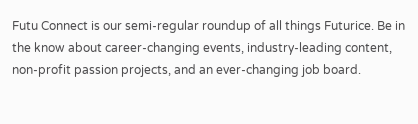Futu Connect is our semi-regular roundup of all things Futurice. Be in the know about career-changing events, industry-leading content, non-profit passion projects, and an ever-changing job board.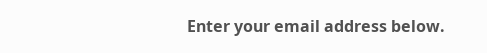Enter your email address below.